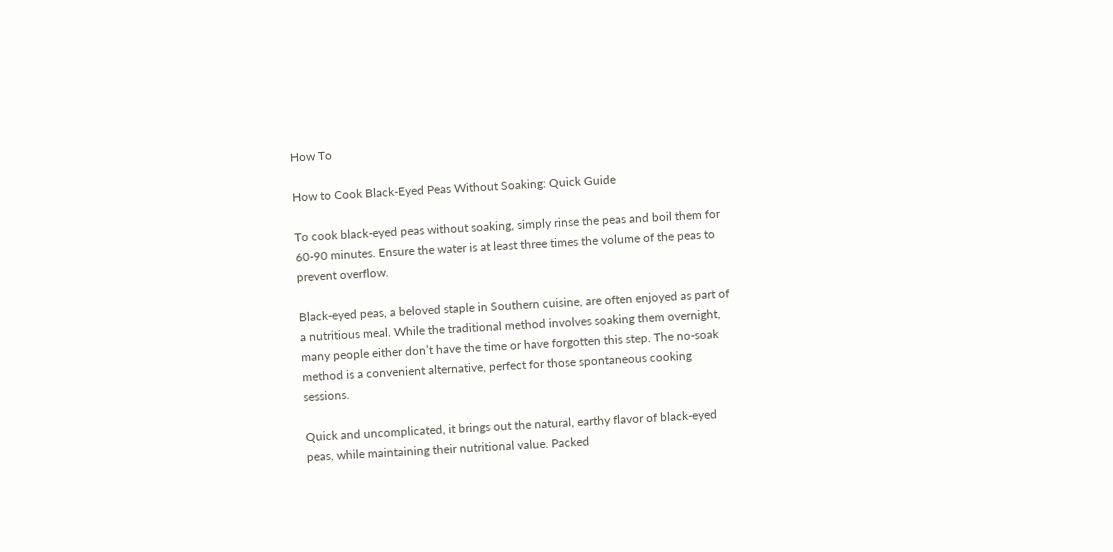How To

How to Cook Black-Eyed Peas Without Soaking: Quick Guide

To cook black-eyed peas without soaking, simply rinse the peas and boil them for 60-90 minutes. Ensure the water is at least three times the volume of the peas to prevent overflow.

Black-eyed peas, a beloved staple in Southern cuisine, are often enjoyed as part of a nutritious meal. While the traditional method involves soaking them overnight, many people either don’t have the time or have forgotten this step. The no-soak method is a convenient alternative, perfect for those spontaneous cooking sessions.

Quick and uncomplicated, it brings out the natural, earthy flavor of black-eyed peas, while maintaining their nutritional value. Packed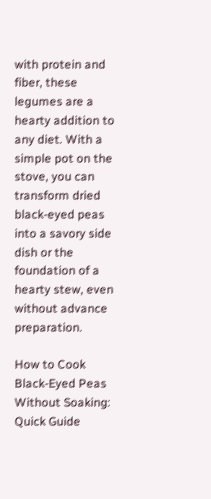with protein and fiber, these legumes are a hearty addition to any diet. With a simple pot on the stove, you can transform dried black-eyed peas into a savory side dish or the foundation of a hearty stew, even without advance preparation.

How to Cook Black-Eyed Peas Without Soaking: Quick Guide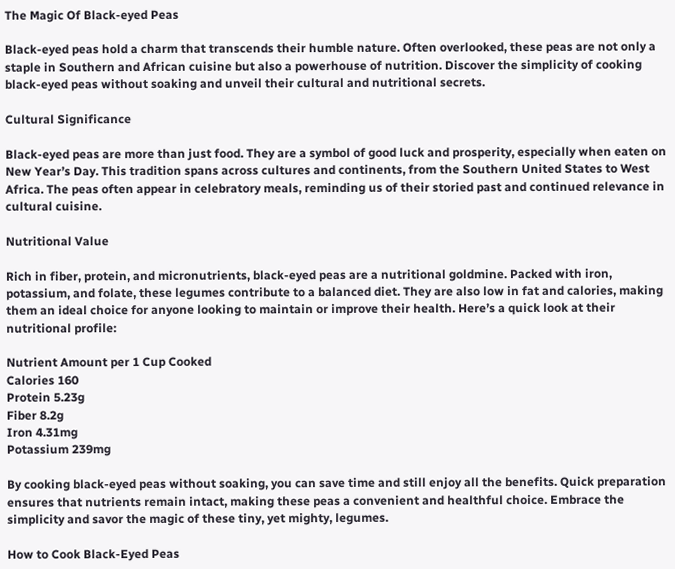The Magic Of Black-eyed Peas

Black-eyed peas hold a charm that transcends their humble nature. Often overlooked, these peas are not only a staple in Southern and African cuisine but also a powerhouse of nutrition. Discover the simplicity of cooking black-eyed peas without soaking and unveil their cultural and nutritional secrets.

Cultural Significance

Black-eyed peas are more than just food. They are a symbol of good luck and prosperity, especially when eaten on New Year’s Day. This tradition spans across cultures and continents, from the Southern United States to West Africa. The peas often appear in celebratory meals, reminding us of their storied past and continued relevance in cultural cuisine.

Nutritional Value

Rich in fiber, protein, and micronutrients, black-eyed peas are a nutritional goldmine. Packed with iron, potassium, and folate, these legumes contribute to a balanced diet. They are also low in fat and calories, making them an ideal choice for anyone looking to maintain or improve their health. Here’s a quick look at their nutritional profile:

Nutrient Amount per 1 Cup Cooked
Calories 160
Protein 5.23g
Fiber 8.2g
Iron 4.31mg
Potassium 239mg

By cooking black-eyed peas without soaking, you can save time and still enjoy all the benefits. Quick preparation ensures that nutrients remain intact, making these peas a convenient and healthful choice. Embrace the simplicity and savor the magic of these tiny, yet mighty, legumes.

How to Cook Black-Eyed Peas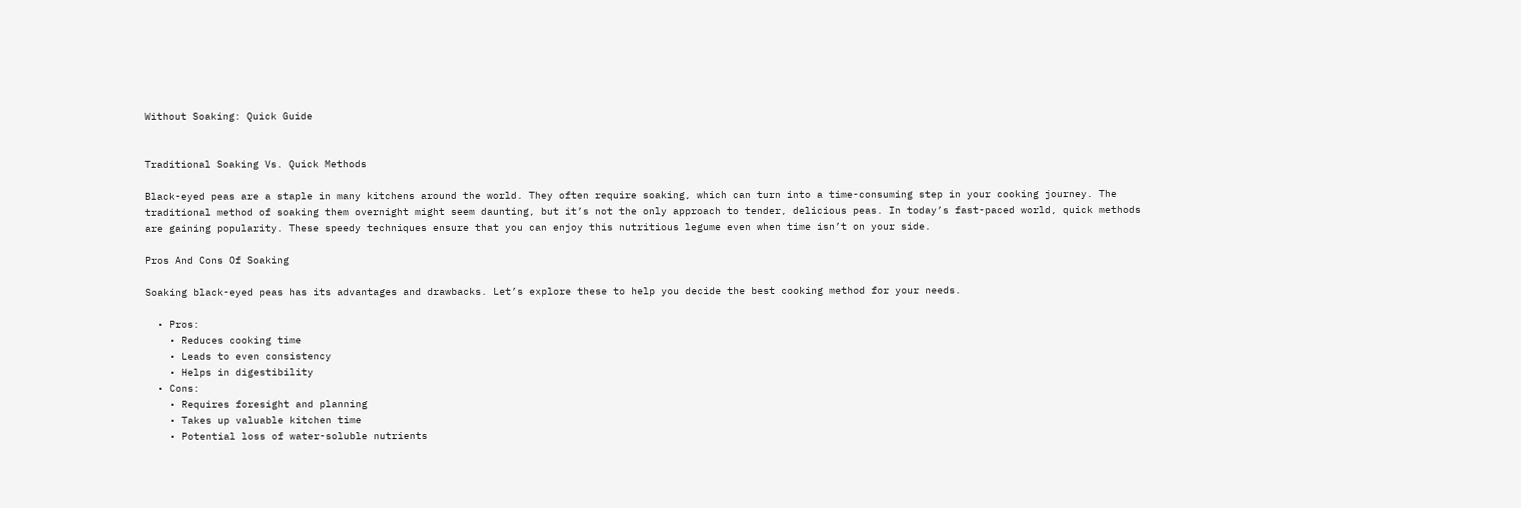Without Soaking: Quick Guide


Traditional Soaking Vs. Quick Methods

Black-eyed peas are a staple in many kitchens around the world. They often require soaking, which can turn into a time-consuming step in your cooking journey. The traditional method of soaking them overnight might seem daunting, but it’s not the only approach to tender, delicious peas. In today’s fast-paced world, quick methods are gaining popularity. These speedy techniques ensure that you can enjoy this nutritious legume even when time isn’t on your side.

Pros And Cons Of Soaking

Soaking black-eyed peas has its advantages and drawbacks. Let’s explore these to help you decide the best cooking method for your needs.

  • Pros:
    • Reduces cooking time
    • Leads to even consistency
    • Helps in digestibility
  • Cons:
    • Requires foresight and planning
    • Takes up valuable kitchen time
    • Potential loss of water-soluble nutrients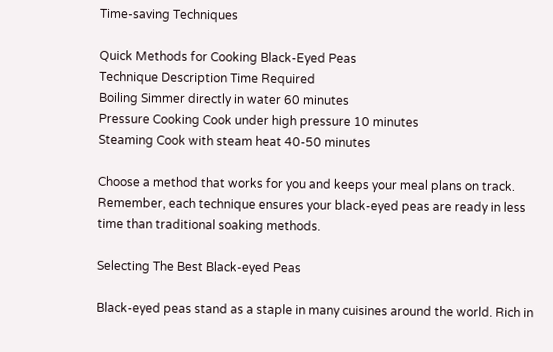Time-saving Techniques

Quick Methods for Cooking Black-Eyed Peas
Technique Description Time Required
Boiling Simmer directly in water 60 minutes
Pressure Cooking Cook under high pressure 10 minutes
Steaming Cook with steam heat 40-50 minutes

Choose a method that works for you and keeps your meal plans on track. Remember, each technique ensures your black-eyed peas are ready in less time than traditional soaking methods.

Selecting The Best Black-eyed Peas

Black-eyed peas stand as a staple in many cuisines around the world. Rich in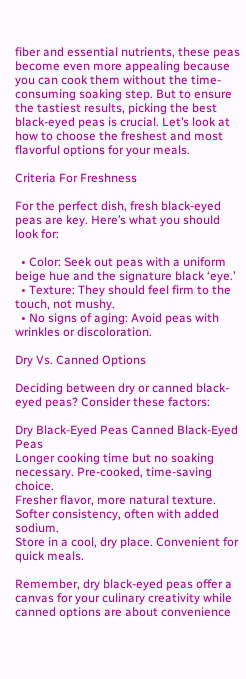fiber and essential nutrients, these peas become even more appealing because you can cook them without the time-consuming soaking step. But to ensure the tastiest results, picking the best black-eyed peas is crucial. Let’s look at how to choose the freshest and most flavorful options for your meals.

Criteria For Freshness

For the perfect dish, fresh black-eyed peas are key. Here’s what you should look for:

  • Color: Seek out peas with a uniform beige hue and the signature black ‘eye.’
  • Texture: They should feel firm to the touch, not mushy.
  • No signs of aging: Avoid peas with wrinkles or discoloration.

Dry Vs. Canned Options

Deciding between dry or canned black-eyed peas? Consider these factors:

Dry Black-Eyed Peas Canned Black-Eyed Peas
Longer cooking time but no soaking necessary. Pre-cooked, time-saving choice.
Fresher flavor, more natural texture. Softer consistency, often with added sodium.
Store in a cool, dry place. Convenient for quick meals.

Remember, dry black-eyed peas offer a canvas for your culinary creativity while canned options are about convenience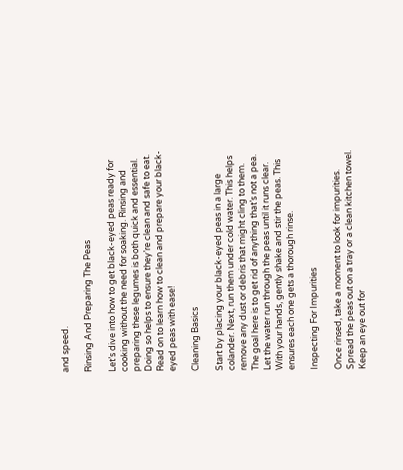and speed.

Rinsing And Preparing The Peas

Let’s dive into how to get black-eyed peas ready for cooking without the need for soaking. Rinsing and preparing these legumes is both quick and essential. Doing so helps to ensure they’re clean and safe to eat. Read on to learn how to clean and prepare your black-eyed peas with ease!

Cleaning Basics

Start by placing your black-eyed peas in a large colander. Next, run them under cold water. This helps remove any dust or debris that might cling to them. The goal here is to get rid of anything that’s not a pea. Let the water run through the peas until it runs clear. With your hands, gently shake and stir the peas. This ensures each one gets a thorough rinse.

Inspecting For Impurities

Once rinsed, take a moment to look for impurities. Spread the peas out on a tray or a clean kitchen towel. Keep an eye out for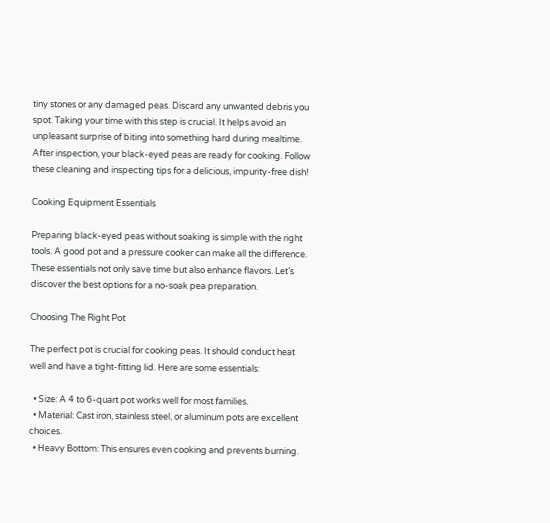tiny stones or any damaged peas. Discard any unwanted debris you spot. Taking your time with this step is crucial. It helps avoid an unpleasant surprise of biting into something hard during mealtime. After inspection, your black-eyed peas are ready for cooking. Follow these cleaning and inspecting tips for a delicious, impurity-free dish!

Cooking Equipment Essentials

Preparing black-eyed peas without soaking is simple with the right tools. A good pot and a pressure cooker can make all the difference. These essentials not only save time but also enhance flavors. Let’s discover the best options for a no-soak pea preparation.

Choosing The Right Pot

The perfect pot is crucial for cooking peas. It should conduct heat well and have a tight-fitting lid. Here are some essentials:

  • Size: A 4 to 6-quart pot works well for most families.
  • Material: Cast iron, stainless steel, or aluminum pots are excellent choices.
  • Heavy Bottom: This ensures even cooking and prevents burning.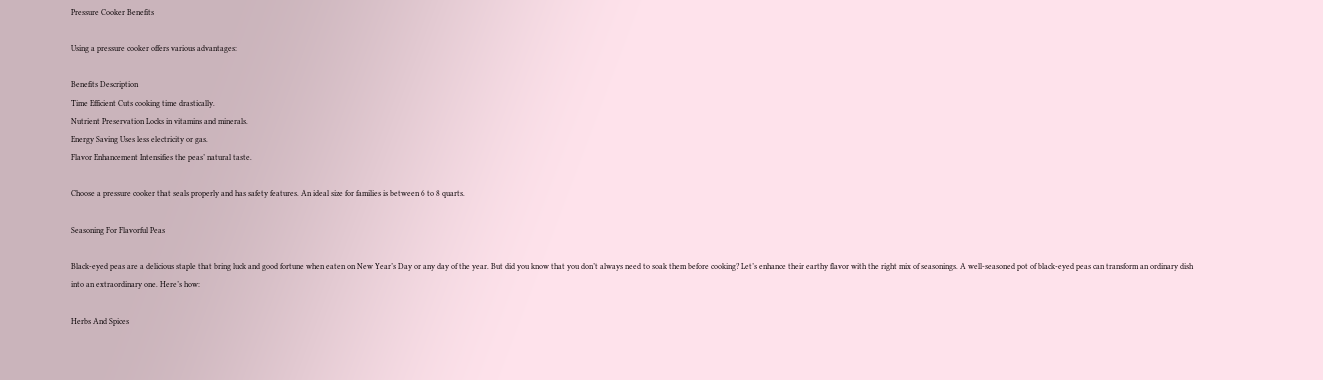Pressure Cooker Benefits

Using a pressure cooker offers various advantages:

Benefits Description
Time Efficient Cuts cooking time drastically.
Nutrient Preservation Locks in vitamins and minerals.
Energy Saving Uses less electricity or gas.
Flavor Enhancement Intensifies the peas’ natural taste.

Choose a pressure cooker that seals properly and has safety features. An ideal size for families is between 6 to 8 quarts.

Seasoning For Flavorful Peas

Black-eyed peas are a delicious staple that bring luck and good fortune when eaten on New Year’s Day or any day of the year. But did you know that you don’t always need to soak them before cooking? Let’s enhance their earthy flavor with the right mix of seasonings. A well-seasoned pot of black-eyed peas can transform an ordinary dish into an extraordinary one. Here’s how:

Herbs And Spices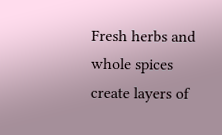Fresh herbs and whole spices create layers of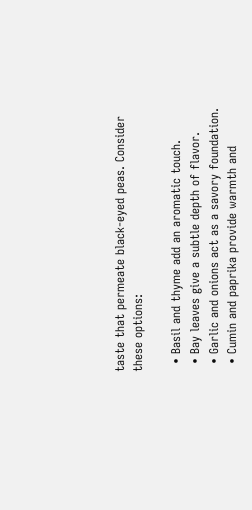taste that permeate black-eyed peas. Consider these options:

  • Basil and thyme add an aromatic touch.
  • Bay leaves give a subtle depth of flavor.
  • Garlic and onions act as a savory foundation.
  • Cumin and paprika provide warmth and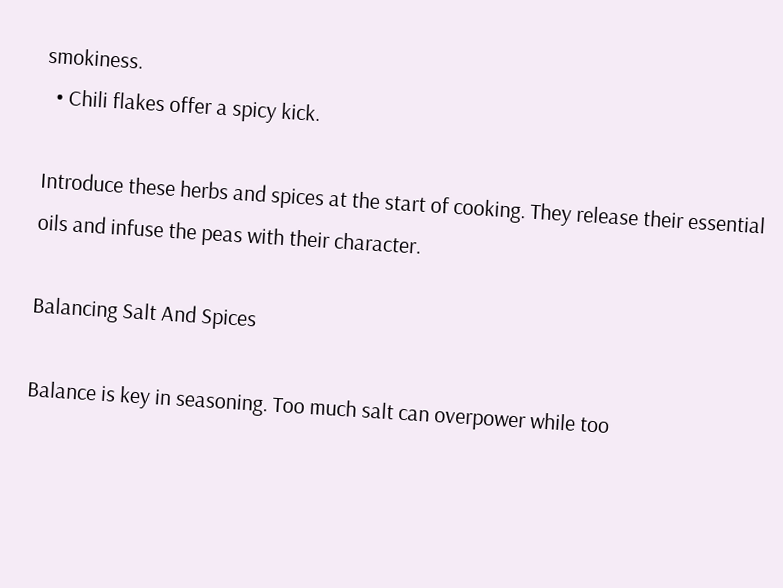smokiness.
  • Chili flakes offer a spicy kick.

Introduce these herbs and spices at the start of cooking. They release their essential oils and infuse the peas with their character.

Balancing Salt And Spices

Balance is key in seasoning. Too much salt can overpower while too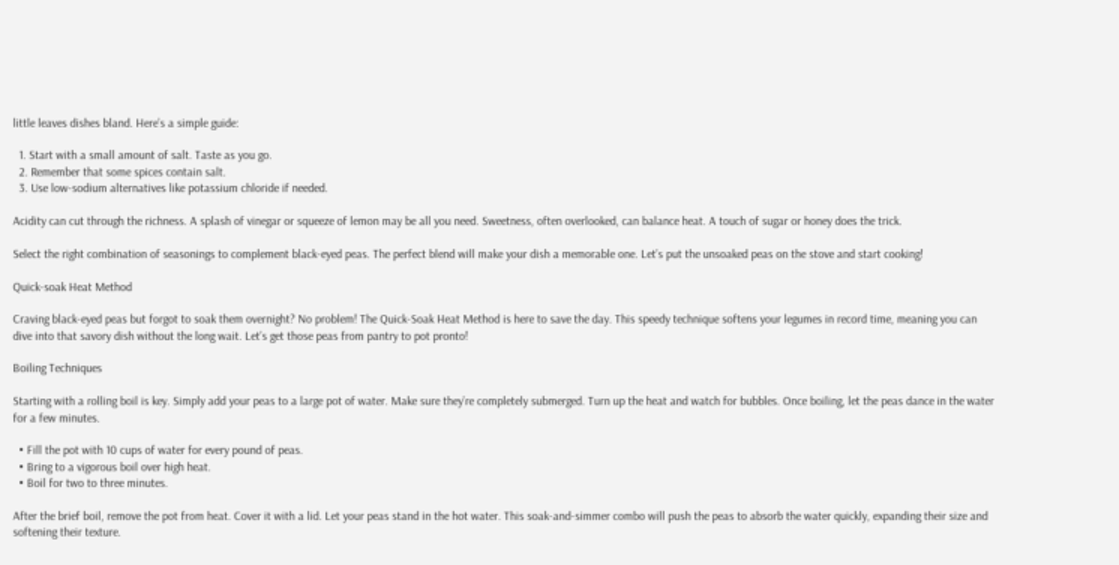little leaves dishes bland. Here’s a simple guide:

  1. Start with a small amount of salt. Taste as you go.
  2. Remember that some spices contain salt.
  3. Use low-sodium alternatives like potassium chloride if needed.

Acidity can cut through the richness. A splash of vinegar or squeeze of lemon may be all you need. Sweetness, often overlooked, can balance heat. A touch of sugar or honey does the trick.

Select the right combination of seasonings to complement black-eyed peas. The perfect blend will make your dish a memorable one. Let’s put the unsoaked peas on the stove and start cooking!

Quick-soak Heat Method

Craving black-eyed peas but forgot to soak them overnight? No problem! The Quick-Soak Heat Method is here to save the day. This speedy technique softens your legumes in record time, meaning you can dive into that savory dish without the long wait. Let’s get those peas from pantry to pot pronto!

Boiling Techniques

Starting with a rolling boil is key. Simply add your peas to a large pot of water. Make sure they’re completely submerged. Turn up the heat and watch for bubbles. Once boiling, let the peas dance in the water for a few minutes.

  • Fill the pot with 10 cups of water for every pound of peas.
  • Bring to a vigorous boil over high heat.
  • Boil for two to three minutes.

After the brief boil, remove the pot from heat. Cover it with a lid. Let your peas stand in the hot water. This soak-and-simmer combo will push the peas to absorb the water quickly, expanding their size and softening their texture.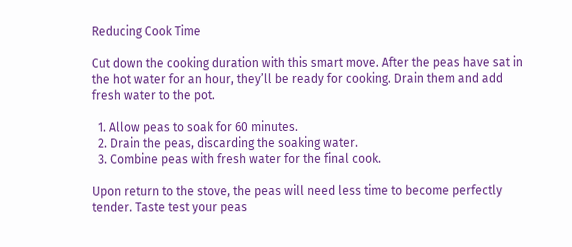Reducing Cook Time

Cut down the cooking duration with this smart move. After the peas have sat in the hot water for an hour, they’ll be ready for cooking. Drain them and add fresh water to the pot.

  1. Allow peas to soak for 60 minutes.
  2. Drain the peas, discarding the soaking water.
  3. Combine peas with fresh water for the final cook.

Upon return to the stove, the peas will need less time to become perfectly tender. Taste test your peas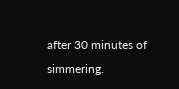after 30 minutes of simmering.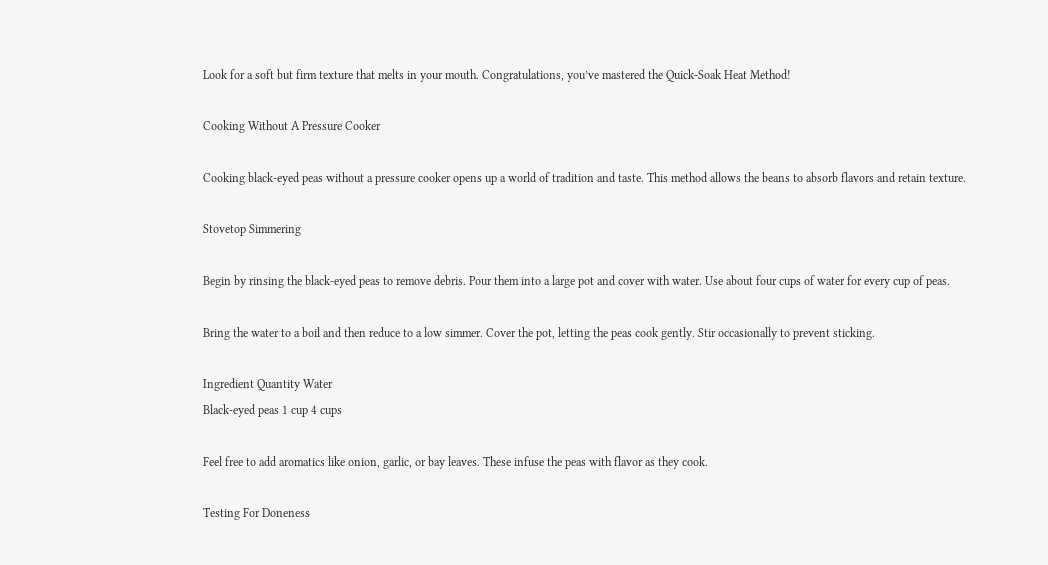Look for a soft but firm texture that melts in your mouth. Congratulations, you’ve mastered the Quick-Soak Heat Method!

Cooking Without A Pressure Cooker

Cooking black-eyed peas without a pressure cooker opens up a world of tradition and taste. This method allows the beans to absorb flavors and retain texture.

Stovetop Simmering

Begin by rinsing the black-eyed peas to remove debris. Pour them into a large pot and cover with water. Use about four cups of water for every cup of peas.

Bring the water to a boil and then reduce to a low simmer. Cover the pot, letting the peas cook gently. Stir occasionally to prevent sticking.

Ingredient Quantity Water
Black-eyed peas 1 cup 4 cups

Feel free to add aromatics like onion, garlic, or bay leaves. These infuse the peas with flavor as they cook.

Testing For Doneness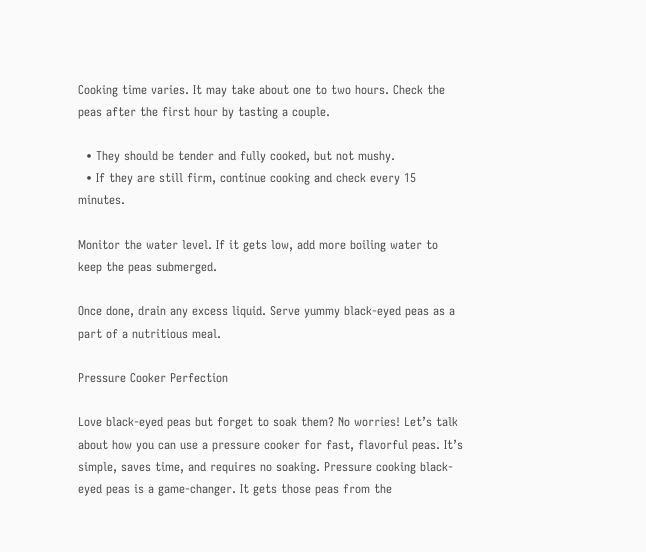Cooking time varies. It may take about one to two hours. Check the peas after the first hour by tasting a couple.

  • They should be tender and fully cooked, but not mushy.
  • If they are still firm, continue cooking and check every 15 minutes.

Monitor the water level. If it gets low, add more boiling water to keep the peas submerged.

Once done, drain any excess liquid. Serve yummy black-eyed peas as a part of a nutritious meal.

Pressure Cooker Perfection

Love black-eyed peas but forget to soak them? No worries! Let’s talk about how you can use a pressure cooker for fast, flavorful peas. It’s simple, saves time, and requires no soaking. Pressure cooking black-eyed peas is a game-changer. It gets those peas from the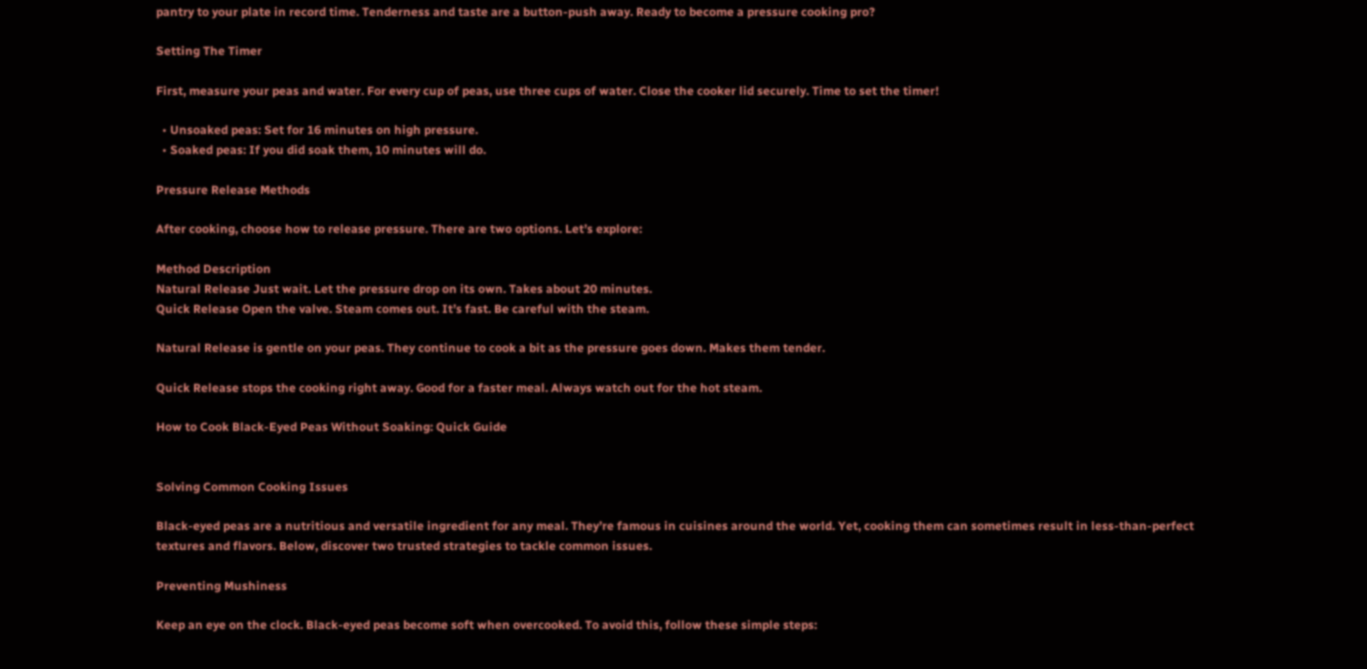pantry to your plate in record time. Tenderness and taste are a button-push away. Ready to become a pressure cooking pro?

Setting The Timer

First, measure your peas and water. For every cup of peas, use three cups of water. Close the cooker lid securely. Time to set the timer!

  • Unsoaked peas: Set for 16 minutes on high pressure.
  • Soaked peas: If you did soak them, 10 minutes will do.

Pressure Release Methods

After cooking, choose how to release pressure. There are two options. Let’s explore:

Method Description
Natural Release Just wait. Let the pressure drop on its own. Takes about 20 minutes.
Quick Release Open the valve. Steam comes out. It’s fast. Be careful with the steam.

Natural Release is gentle on your peas. They continue to cook a bit as the pressure goes down. Makes them tender.

Quick Release stops the cooking right away. Good for a faster meal. Always watch out for the hot steam.

How to Cook Black-Eyed Peas Without Soaking: Quick Guide


Solving Common Cooking Issues

Black-eyed peas are a nutritious and versatile ingredient for any meal. They’re famous in cuisines around the world. Yet, cooking them can sometimes result in less-than-perfect textures and flavors. Below, discover two trusted strategies to tackle common issues.

Preventing Mushiness

Keep an eye on the clock. Black-eyed peas become soft when overcooked. To avoid this, follow these simple steps: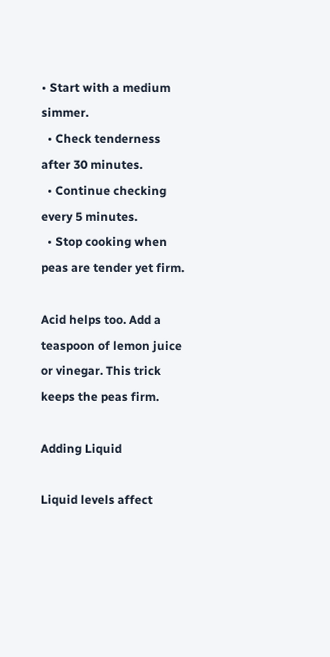• Start with a medium simmer.
  • Check tenderness after 30 minutes.
  • Continue checking every 5 minutes.
  • Stop cooking when peas are tender yet firm.

Acid helps too. Add a teaspoon of lemon juice or vinegar. This trick keeps the peas firm.

Adding Liquid

Liquid levels affect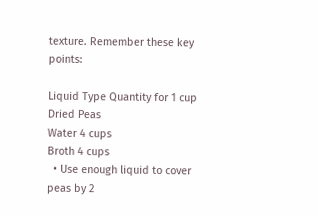texture. Remember these key points:

Liquid Type Quantity for 1 cup Dried Peas
Water 4 cups
Broth 4 cups
  • Use enough liquid to cover peas by 2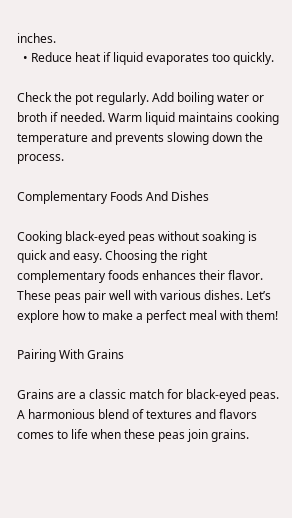inches.
  • Reduce heat if liquid evaporates too quickly.

Check the pot regularly. Add boiling water or broth if needed. Warm liquid maintains cooking temperature and prevents slowing down the process.

Complementary Foods And Dishes

Cooking black-eyed peas without soaking is quick and easy. Choosing the right complementary foods enhances their flavor. These peas pair well with various dishes. Let’s explore how to make a perfect meal with them!

Pairing With Grains

Grains are a classic match for black-eyed peas. A harmonious blend of textures and flavors comes to life when these peas join grains.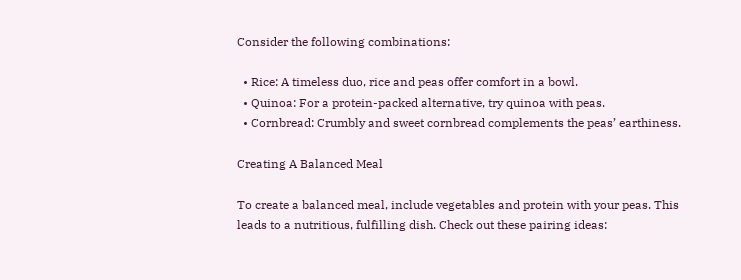Consider the following combinations:

  • Rice: A timeless duo, rice and peas offer comfort in a bowl.
  • Quinoa: For a protein-packed alternative, try quinoa with peas.
  • Cornbread: Crumbly and sweet cornbread complements the peas’ earthiness.

Creating A Balanced Meal

To create a balanced meal, include vegetables and protein with your peas. This leads to a nutritious, fulfilling dish. Check out these pairing ideas: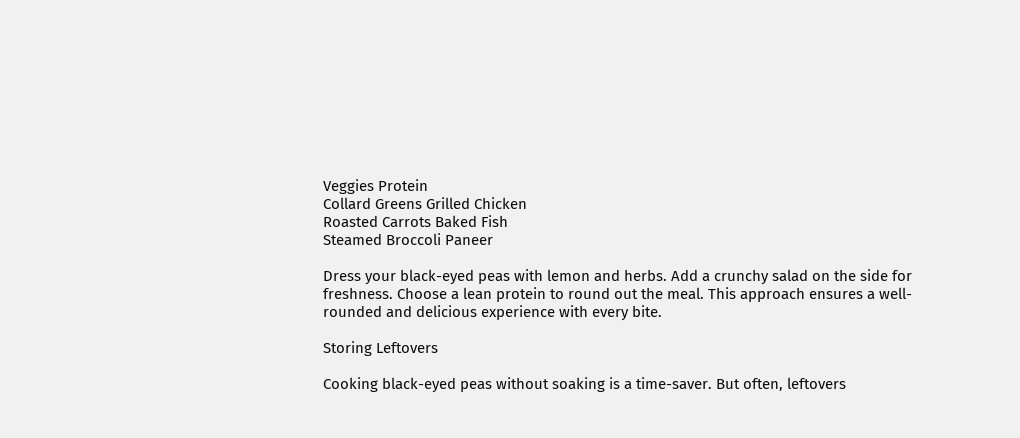Veggies Protein
Collard Greens Grilled Chicken
Roasted Carrots Baked Fish
Steamed Broccoli Paneer

Dress your black-eyed peas with lemon and herbs. Add a crunchy salad on the side for freshness. Choose a lean protein to round out the meal. This approach ensures a well-rounded and delicious experience with every bite.

Storing Leftovers

Cooking black-eyed peas without soaking is a time-saver. But often, leftovers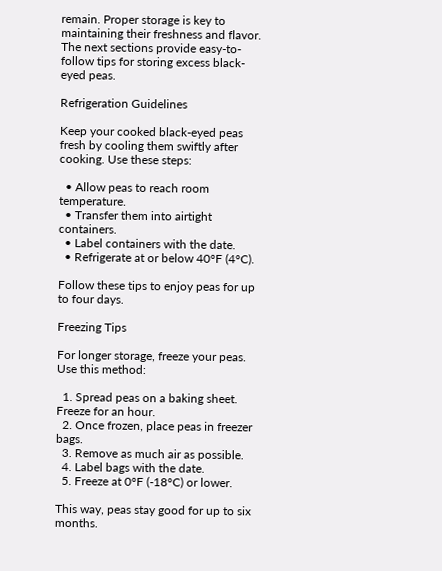remain. Proper storage is key to maintaining their freshness and flavor. The next sections provide easy-to-follow tips for storing excess black-eyed peas.

Refrigeration Guidelines

Keep your cooked black-eyed peas fresh by cooling them swiftly after cooking. Use these steps:

  • Allow peas to reach room temperature.
  • Transfer them into airtight containers.
  • Label containers with the date.
  • Refrigerate at or below 40°F (4°C).

Follow these tips to enjoy peas for up to four days.

Freezing Tips

For longer storage, freeze your peas. Use this method:

  1. Spread peas on a baking sheet. Freeze for an hour.
  2. Once frozen, place peas in freezer bags.
  3. Remove as much air as possible.
  4. Label bags with the date.
  5. Freeze at 0°F (-18°C) or lower.

This way, peas stay good for up to six months.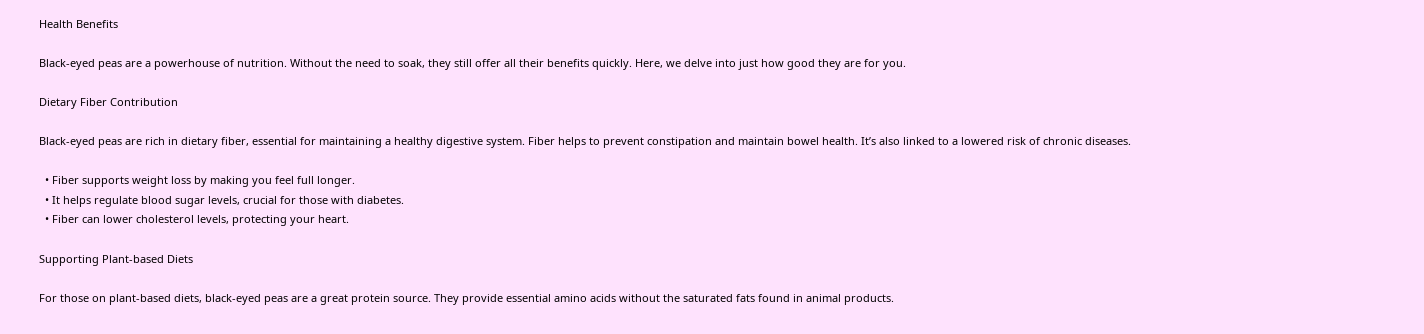Health Benefits

Black-eyed peas are a powerhouse of nutrition. Without the need to soak, they still offer all their benefits quickly. Here, we delve into just how good they are for you.

Dietary Fiber Contribution

Black-eyed peas are rich in dietary fiber, essential for maintaining a healthy digestive system. Fiber helps to prevent constipation and maintain bowel health. It’s also linked to a lowered risk of chronic diseases.

  • Fiber supports weight loss by making you feel full longer.
  • It helps regulate blood sugar levels, crucial for those with diabetes.
  • Fiber can lower cholesterol levels, protecting your heart.

Supporting Plant-based Diets

For those on plant-based diets, black-eyed peas are a great protein source. They provide essential amino acids without the saturated fats found in animal products.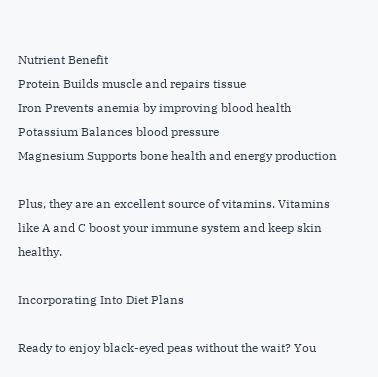Nutrient Benefit
Protein Builds muscle and repairs tissue
Iron Prevents anemia by improving blood health
Potassium Balances blood pressure
Magnesium Supports bone health and energy production

Plus, they are an excellent source of vitamins. Vitamins like A and C boost your immune system and keep skin healthy.

Incorporating Into Diet Plans

Ready to enjoy black-eyed peas without the wait? You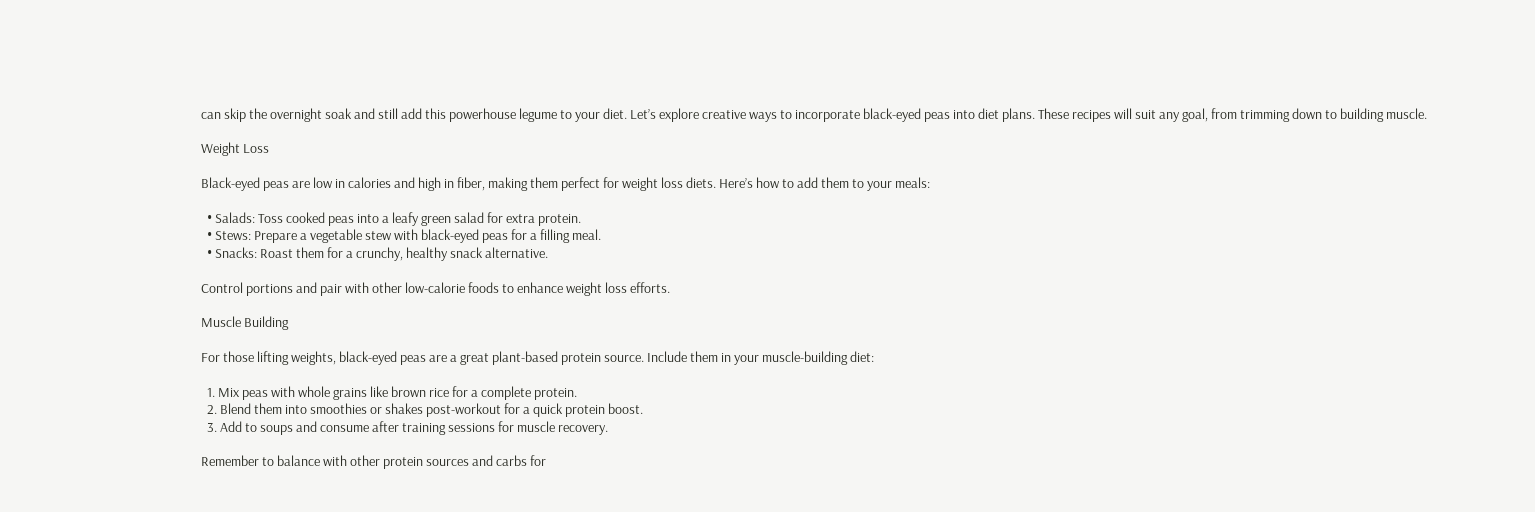can skip the overnight soak and still add this powerhouse legume to your diet. Let’s explore creative ways to incorporate black-eyed peas into diet plans. These recipes will suit any goal, from trimming down to building muscle.

Weight Loss

Black-eyed peas are low in calories and high in fiber, making them perfect for weight loss diets. Here’s how to add them to your meals:

  • Salads: Toss cooked peas into a leafy green salad for extra protein.
  • Stews: Prepare a vegetable stew with black-eyed peas for a filling meal.
  • Snacks: Roast them for a crunchy, healthy snack alternative.

Control portions and pair with other low-calorie foods to enhance weight loss efforts.

Muscle Building

For those lifting weights, black-eyed peas are a great plant-based protein source. Include them in your muscle-building diet:

  1. Mix peas with whole grains like brown rice for a complete protein.
  2. Blend them into smoothies or shakes post-workout for a quick protein boost.
  3. Add to soups and consume after training sessions for muscle recovery.

Remember to balance with other protein sources and carbs for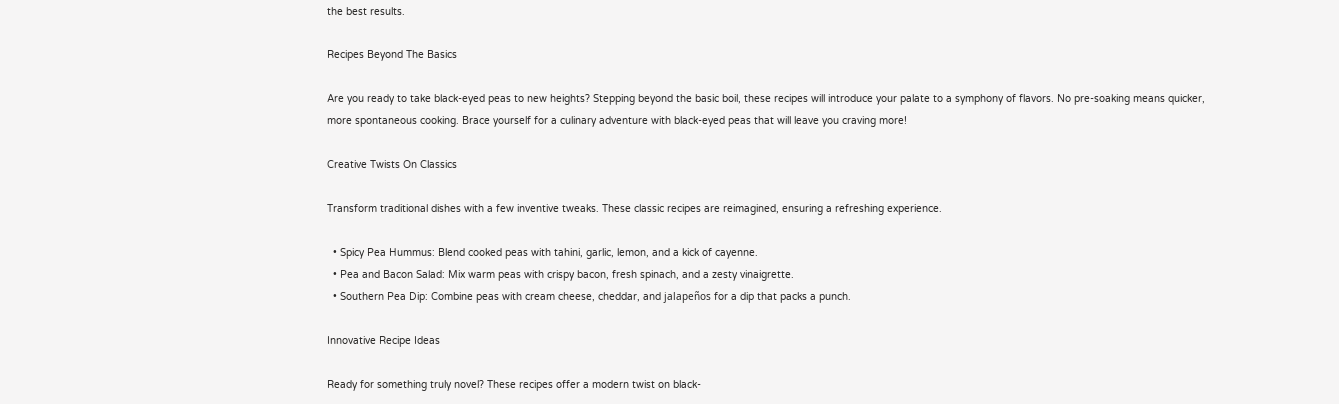the best results.

Recipes Beyond The Basics

Are you ready to take black-eyed peas to new heights? Stepping beyond the basic boil, these recipes will introduce your palate to a symphony of flavors. No pre-soaking means quicker, more spontaneous cooking. Brace yourself for a culinary adventure with black-eyed peas that will leave you craving more!

Creative Twists On Classics

Transform traditional dishes with a few inventive tweaks. These classic recipes are reimagined, ensuring a refreshing experience.

  • Spicy Pea Hummus: Blend cooked peas with tahini, garlic, lemon, and a kick of cayenne.
  • Pea and Bacon Salad: Mix warm peas with crispy bacon, fresh spinach, and a zesty vinaigrette.
  • Southern Pea Dip: Combine peas with cream cheese, cheddar, and jalapeños for a dip that packs a punch.

Innovative Recipe Ideas

Ready for something truly novel? These recipes offer a modern twist on black-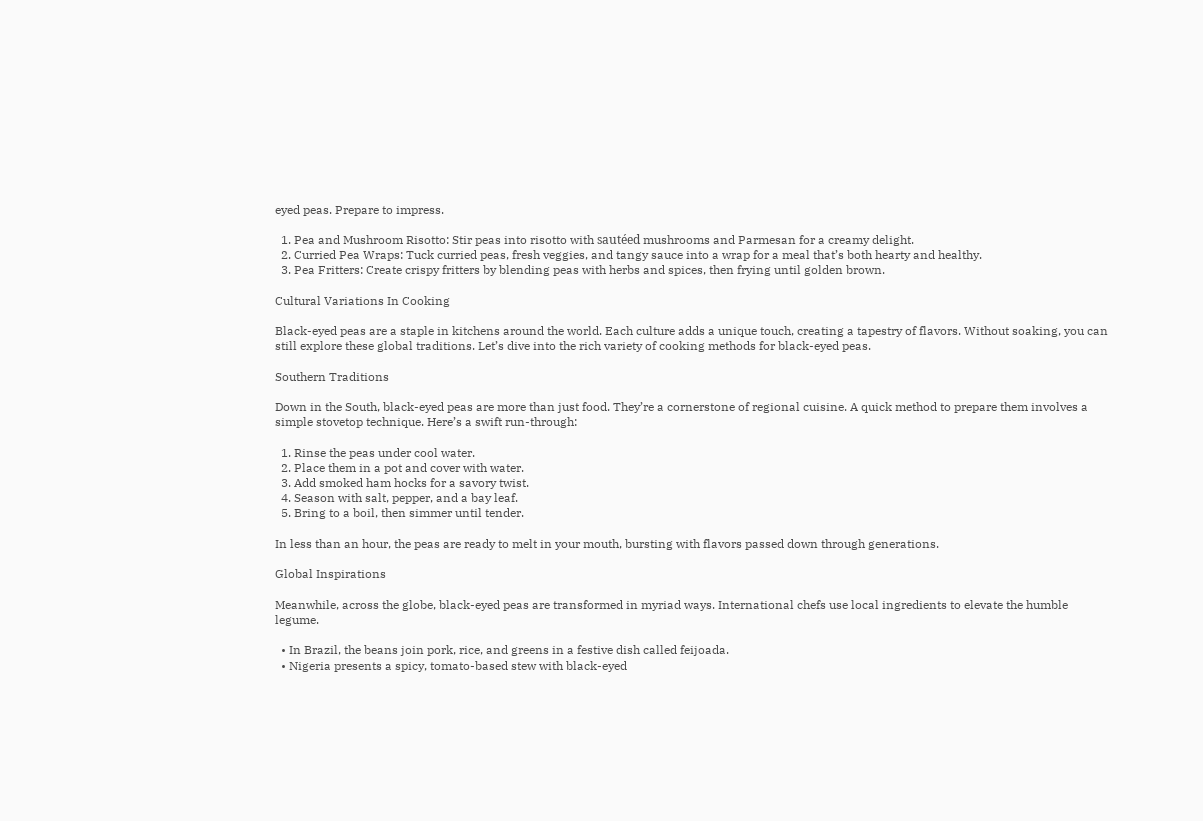eyed peas. Prepare to impress.

  1. Pea and Mushroom Risotto: Stir peas into risotto with sautéed mushrooms and Parmesan for a creamy delight.
  2. Curried Pea Wraps: Tuck curried peas, fresh veggies, and tangy sauce into a wrap for a meal that’s both hearty and healthy.
  3. Pea Fritters: Create crispy fritters by blending peas with herbs and spices, then frying until golden brown.

Cultural Variations In Cooking

Black-eyed peas are a staple in kitchens around the world. Each culture adds a unique touch, creating a tapestry of flavors. Without soaking, you can still explore these global traditions. Let’s dive into the rich variety of cooking methods for black-eyed peas.

Southern Traditions

Down in the South, black-eyed peas are more than just food. They’re a cornerstone of regional cuisine. A quick method to prepare them involves a simple stovetop technique. Here’s a swift run-through:

  1. Rinse the peas under cool water.
  2. Place them in a pot and cover with water.
  3. Add smoked ham hocks for a savory twist.
  4. Season with salt, pepper, and a bay leaf.
  5. Bring to a boil, then simmer until tender.

In less than an hour, the peas are ready to melt in your mouth, bursting with flavors passed down through generations.

Global Inspirations

Meanwhile, across the globe, black-eyed peas are transformed in myriad ways. International chefs use local ingredients to elevate the humble legume.

  • In Brazil, the beans join pork, rice, and greens in a festive dish called feijoada.
  • Nigeria presents a spicy, tomato-based stew with black-eyed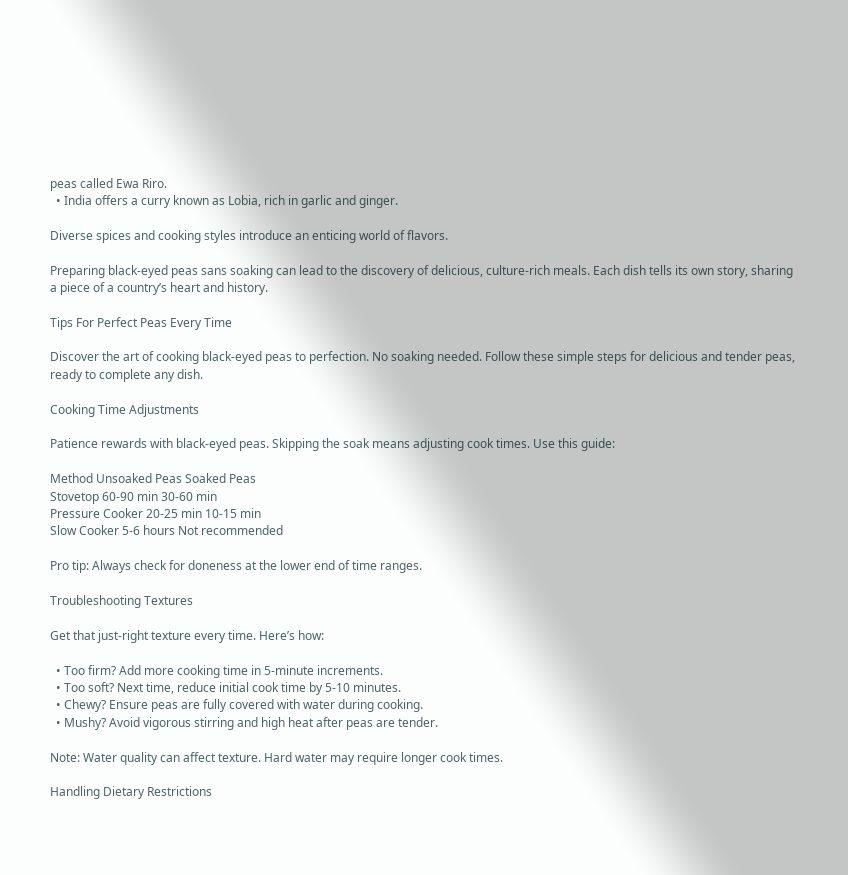peas called Ewa Riro.
  • India offers a curry known as Lobia, rich in garlic and ginger.

Diverse spices and cooking styles introduce an enticing world of flavors.

Preparing black-eyed peas sans soaking can lead to the discovery of delicious, culture-rich meals. Each dish tells its own story, sharing a piece of a country’s heart and history.

Tips For Perfect Peas Every Time

Discover the art of cooking black-eyed peas to perfection. No soaking needed. Follow these simple steps for delicious and tender peas, ready to complete any dish.

Cooking Time Adjustments

Patience rewards with black-eyed peas. Skipping the soak means adjusting cook times. Use this guide:

Method Unsoaked Peas Soaked Peas
Stovetop 60-90 min 30-60 min
Pressure Cooker 20-25 min 10-15 min
Slow Cooker 5-6 hours Not recommended

Pro tip: Always check for doneness at the lower end of time ranges.

Troubleshooting Textures

Get that just-right texture every time. Here’s how:

  • Too firm? Add more cooking time in 5-minute increments.
  • Too soft? Next time, reduce initial cook time by 5-10 minutes.
  • Chewy? Ensure peas are fully covered with water during cooking.
  • Mushy? Avoid vigorous stirring and high heat after peas are tender.

Note: Water quality can affect texture. Hard water may require longer cook times.

Handling Dietary Restrictions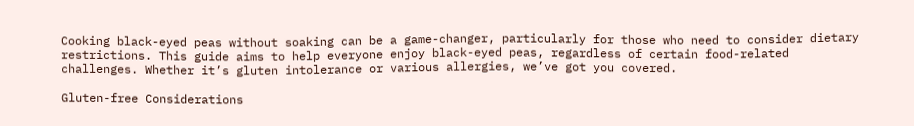Cooking black-eyed peas without soaking can be a game-changer, particularly for those who need to consider dietary restrictions. This guide aims to help everyone enjoy black-eyed peas, regardless of certain food-related challenges. Whether it’s gluten intolerance or various allergies, we’ve got you covered.

Gluten-free Considerations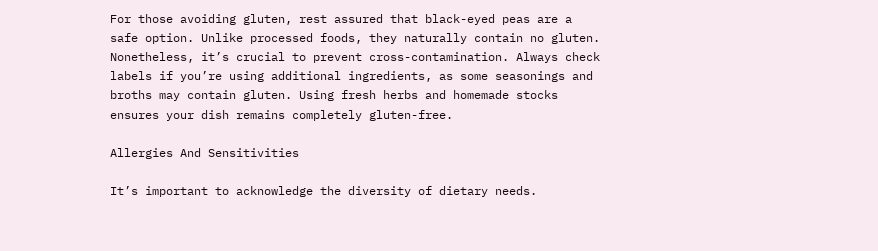For those avoiding gluten, rest assured that black-eyed peas are a safe option. Unlike processed foods, they naturally contain no gluten. Nonetheless, it’s crucial to prevent cross-contamination. Always check labels if you’re using additional ingredients, as some seasonings and broths may contain gluten. Using fresh herbs and homemade stocks ensures your dish remains completely gluten-free.

Allergies And Sensitivities

It’s important to acknowledge the diversity of dietary needs.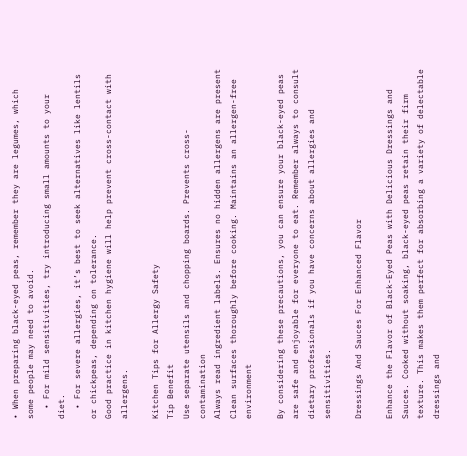• When preparing black-eyed peas, remember they are legumes, which some people may need to avoid.
  • For mild sensitivities, try introducing small amounts to your diet.
  • For severe allergies, it’s best to seek alternatives like lentils or chickpeas, depending on tolerance.
Good practice in kitchen hygiene will help prevent cross-contact with allergens.

Kitchen Tips for Allergy Safety
Tip Benefit
Use separate utensils and chopping boards. Prevents cross-contamination
Always read ingredient labels. Ensures no hidden allergens are present
Clean surfaces thoroughly before cooking. Maintains an allergen-free environment

By considering these precautions, you can ensure your black-eyed peas are safe and enjoyable for everyone to eat. Remember always to consult dietary professionals if you have concerns about allergies and sensitivities.

Dressings And Sauces For Enhanced Flavor

Enhance the Flavor of Black-Eyed Peas with Delicious Dressings and Sauces. Cooked without soaking, black-eyed peas retain their firm texture. This makes them perfect for absorbing a variety of delectable dressings and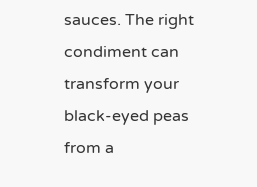sauces. The right condiment can transform your black-eyed peas from a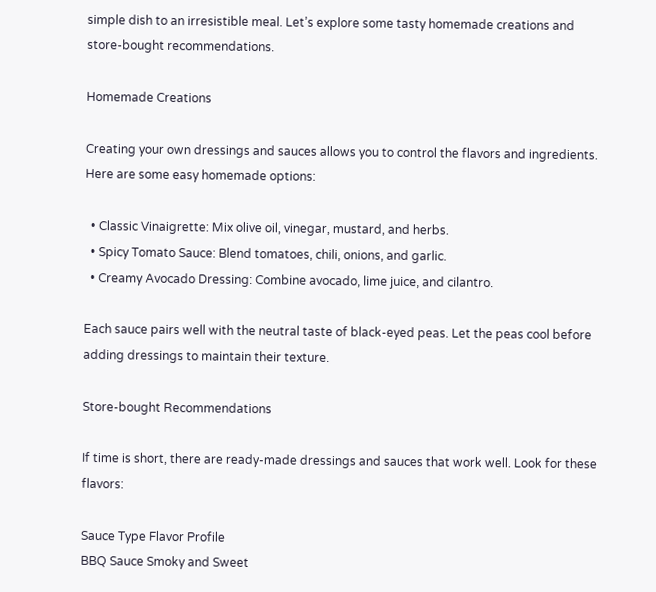simple dish to an irresistible meal. Let’s explore some tasty homemade creations and store-bought recommendations.

Homemade Creations

Creating your own dressings and sauces allows you to control the flavors and ingredients. Here are some easy homemade options:

  • Classic Vinaigrette: Mix olive oil, vinegar, mustard, and herbs.
  • Spicy Tomato Sauce: Blend tomatoes, chili, onions, and garlic.
  • Creamy Avocado Dressing: Combine avocado, lime juice, and cilantro.

Each sauce pairs well with the neutral taste of black-eyed peas. Let the peas cool before adding dressings to maintain their texture.

Store-bought Recommendations

If time is short, there are ready-made dressings and sauces that work well. Look for these flavors:

Sauce Type Flavor Profile
BBQ Sauce Smoky and Sweet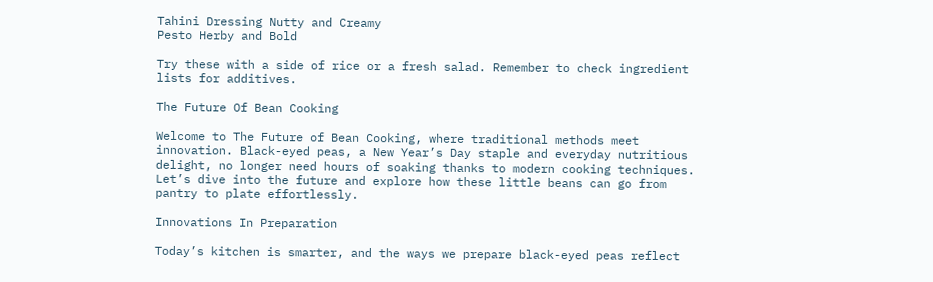Tahini Dressing Nutty and Creamy
Pesto Herby and Bold

Try these with a side of rice or a fresh salad. Remember to check ingredient lists for additives.

The Future Of Bean Cooking

Welcome to The Future of Bean Cooking, where traditional methods meet innovation. Black-eyed peas, a New Year’s Day staple and everyday nutritious delight, no longer need hours of soaking thanks to modern cooking techniques. Let’s dive into the future and explore how these little beans can go from pantry to plate effortlessly.

Innovations In Preparation

Today’s kitchen is smarter, and the ways we prepare black-eyed peas reflect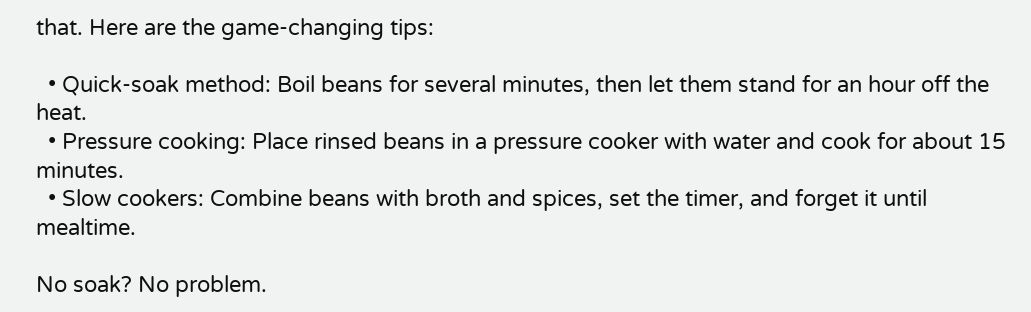that. Here are the game-changing tips:

  • Quick-soak method: Boil beans for several minutes, then let them stand for an hour off the heat.
  • Pressure cooking: Place rinsed beans in a pressure cooker with water and cook for about 15 minutes.
  • Slow cookers: Combine beans with broth and spices, set the timer, and forget it until mealtime.

No soak? No problem.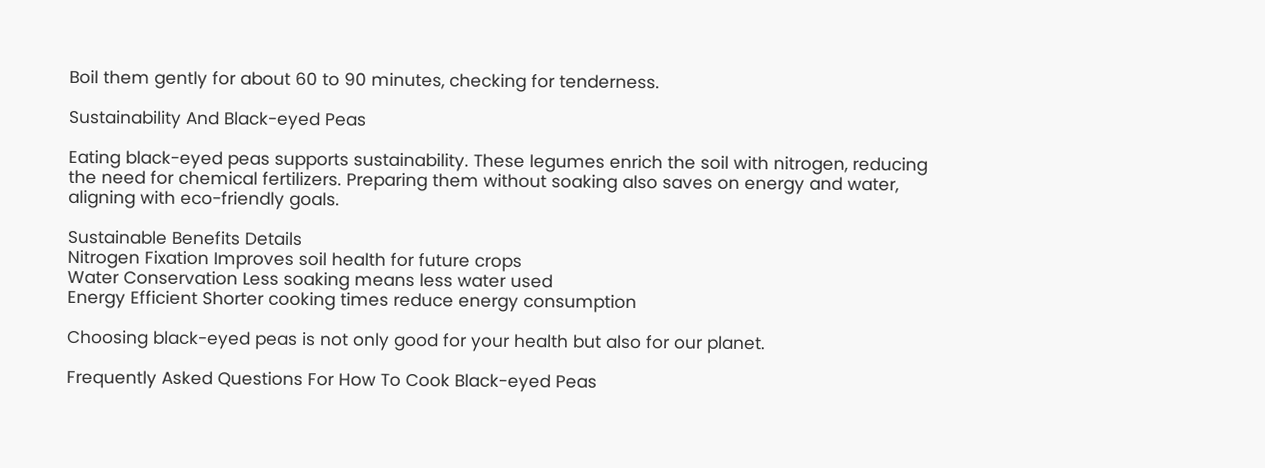Boil them gently for about 60 to 90 minutes, checking for tenderness.

Sustainability And Black-eyed Peas

Eating black-eyed peas supports sustainability. These legumes enrich the soil with nitrogen, reducing the need for chemical fertilizers. Preparing them without soaking also saves on energy and water, aligning with eco-friendly goals.

Sustainable Benefits Details
Nitrogen Fixation Improves soil health for future crops
Water Conservation Less soaking means less water used
Energy Efficient Shorter cooking times reduce energy consumption

Choosing black-eyed peas is not only good for your health but also for our planet.

Frequently Asked Questions For How To Cook Black-eyed Peas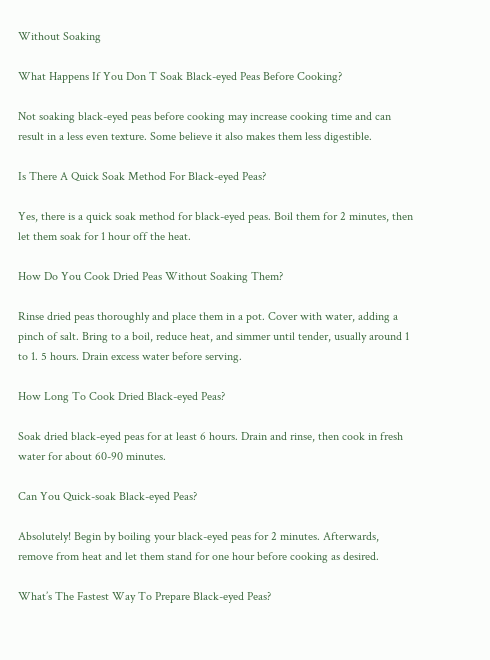Without Soaking

What Happens If You Don T Soak Black-eyed Peas Before Cooking?

Not soaking black-eyed peas before cooking may increase cooking time and can result in a less even texture. Some believe it also makes them less digestible.

Is There A Quick Soak Method For Black-eyed Peas?

Yes, there is a quick soak method for black-eyed peas. Boil them for 2 minutes, then let them soak for 1 hour off the heat.

How Do You Cook Dried Peas Without Soaking Them?

Rinse dried peas thoroughly and place them in a pot. Cover with water, adding a pinch of salt. Bring to a boil, reduce heat, and simmer until tender, usually around 1 to 1. 5 hours. Drain excess water before serving.

How Long To Cook Dried Black-eyed Peas?

Soak dried black-eyed peas for at least 6 hours. Drain and rinse, then cook in fresh water for about 60-90 minutes.

Can You Quick-soak Black-eyed Peas?

Absolutely! Begin by boiling your black-eyed peas for 2 minutes. Afterwards, remove from heat and let them stand for one hour before cooking as desired.

What’s The Fastest Way To Prepare Black-eyed Peas?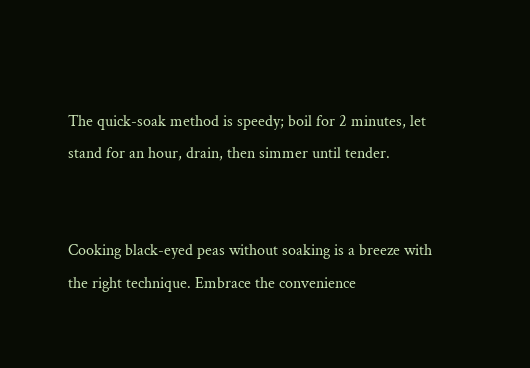The quick-soak method is speedy; boil for 2 minutes, let stand for an hour, drain, then simmer until tender.


Cooking black-eyed peas without soaking is a breeze with the right technique. Embrace the convenience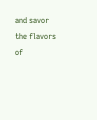and savor the flavors of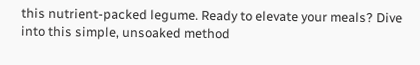this nutrient-packed legume. Ready to elevate your meals? Dive into this simple, unsoaked method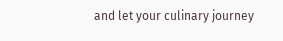and let your culinary journey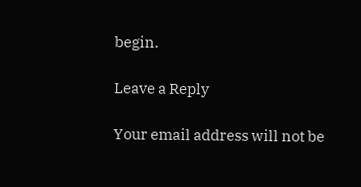begin.

Leave a Reply

Your email address will not be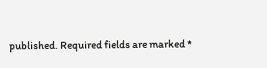published. Required fields are marked *